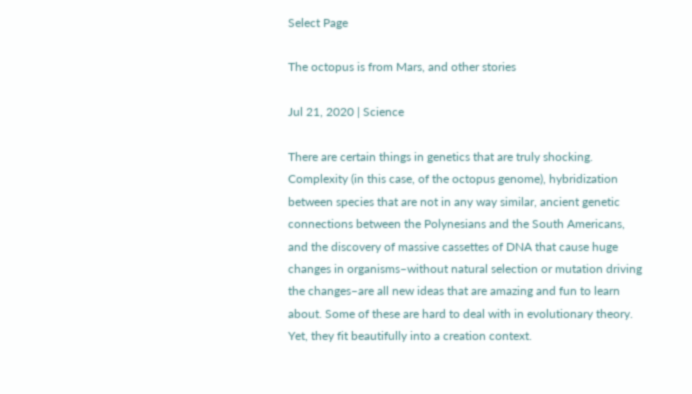Select Page

The octopus is from Mars, and other stories

Jul 21, 2020 | Science

There are certain things in genetics that are truly shocking. Complexity (in this case, of the octopus genome), hybridization between species that are not in any way similar, ancient genetic connections between the Polynesians and the South Americans, and the discovery of massive cassettes of DNA that cause huge changes in organisms–without natural selection or mutation driving the changes–are all new ideas that are amazing and fun to learn about. Some of these are hard to deal with in evolutionary theory. Yet, they fit beautifully into a creation context.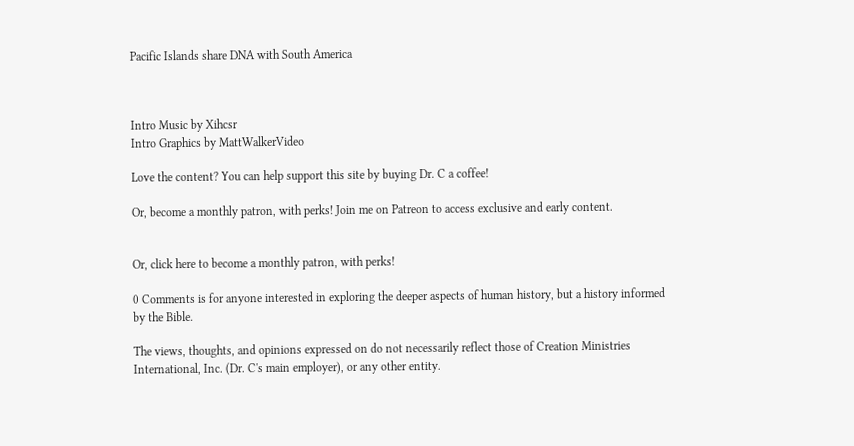Pacific Islands share DNA with South America



Intro Music by Xihcsr
Intro Graphics by MattWalkerVideo

Love the content? You can help support this site by buying Dr. C a coffee!

Or, become a monthly patron, with perks! Join me on Patreon to access exclusive and early content.


Or, click here to become a monthly patron, with perks!

0 Comments is for anyone interested in exploring the deeper aspects of human history, but a history informed by the Bible.

The views, thoughts, and opinions expressed on do not necessarily reflect those of Creation Ministries International, Inc. (Dr. C's main employer), or any other entity.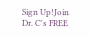Sign Up!Join Dr. C's FREE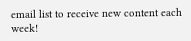email list to receive new content each week!